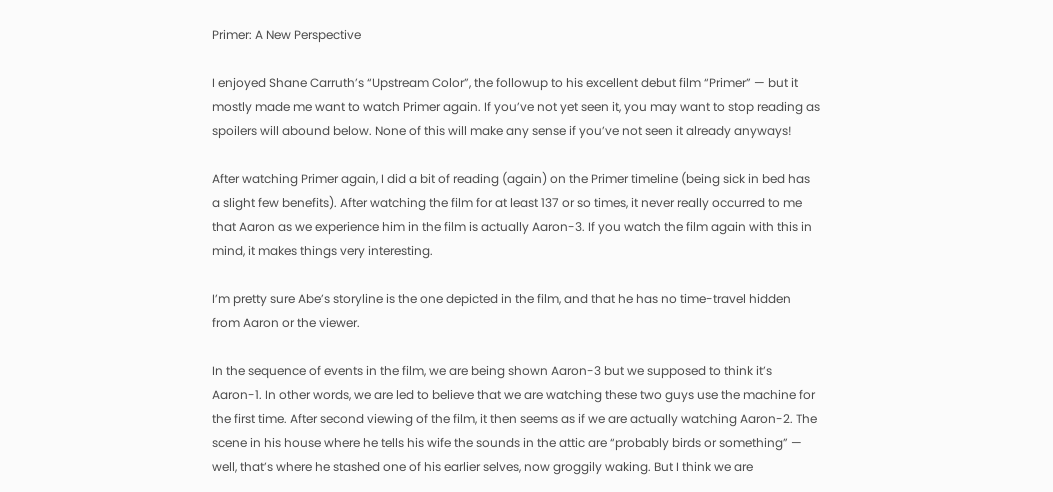Primer: A New Perspective

I enjoyed Shane Carruth’s “Upstream Color”, the followup to his excellent debut film “Primer” — but it mostly made me want to watch Primer again. If you’ve not yet seen it, you may want to stop reading as spoilers will abound below. None of this will make any sense if you’ve not seen it already anyways!

After watching Primer again, I did a bit of reading (again) on the Primer timeline (being sick in bed has a slight few benefits). After watching the film for at least 137 or so times, it never really occurred to me that Aaron as we experience him in the film is actually Aaron-3. If you watch the film again with this in mind, it makes things very interesting.

I’m pretty sure Abe’s storyline is the one depicted in the film, and that he has no time-travel hidden from Aaron or the viewer.

In the sequence of events in the film, we are being shown Aaron-3 but we supposed to think it’s Aaron-1. In other words, we are led to believe that we are watching these two guys use the machine for the first time. After second viewing of the film, it then seems as if we are actually watching Aaron-2. The scene in his house where he tells his wife the sounds in the attic are “probably birds or something” — well, that’s where he stashed one of his earlier selves, now groggily waking. But I think we are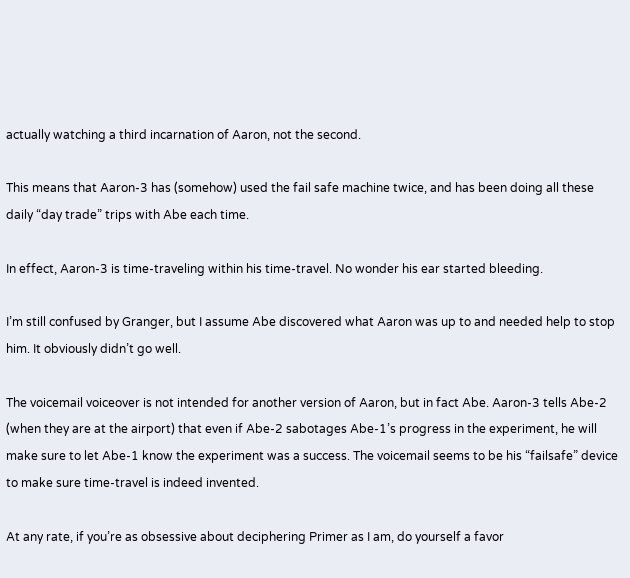actually watching a third incarnation of Aaron, not the second.

This means that Aaron-3 has (somehow) used the fail safe machine twice, and has been doing all these daily “day trade” trips with Abe each time.

In effect, Aaron-3 is time-traveling within his time-travel. No wonder his ear started bleeding.

I’m still confused by Granger, but I assume Abe discovered what Aaron was up to and needed help to stop him. It obviously didn’t go well.

The voicemail voiceover is not intended for another version of Aaron, but in fact Abe. Aaron-3 tells Abe-2 (when they are at the airport) that even if Abe-2 sabotages Abe-1’s progress in the experiment, he will make sure to let Abe-1 know the experiment was a success. The voicemail seems to be his “failsafe” device to make sure time-travel is indeed invented.

At any rate, if you’re as obsessive about deciphering Primer as I am, do yourself a favor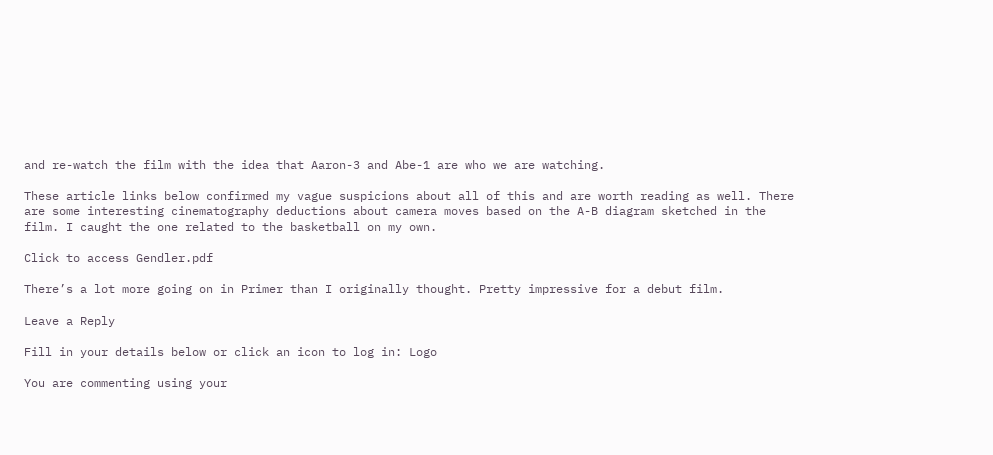and re-watch the film with the idea that Aaron-3 and Abe-1 are who we are watching.

These article links below confirmed my vague suspicions about all of this and are worth reading as well. There are some interesting cinematography deductions about camera moves based on the A-B diagram sketched in the film. I caught the one related to the basketball on my own.

Click to access Gendler.pdf

There’s a lot more going on in Primer than I originally thought. Pretty impressive for a debut film.

Leave a Reply

Fill in your details below or click an icon to log in: Logo

You are commenting using your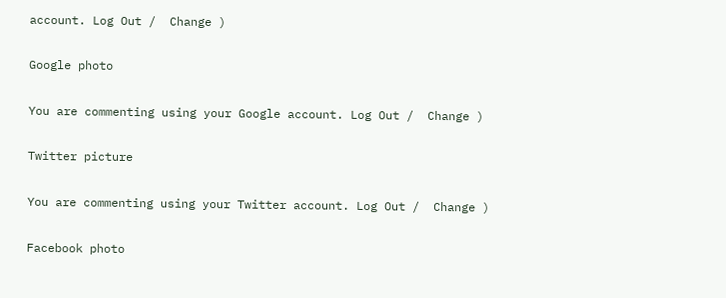account. Log Out /  Change )

Google photo

You are commenting using your Google account. Log Out /  Change )

Twitter picture

You are commenting using your Twitter account. Log Out /  Change )

Facebook photo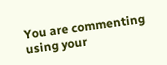You are commenting using your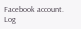Facebook account. Log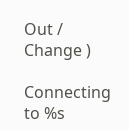Out /  Change )

Connecting to %s